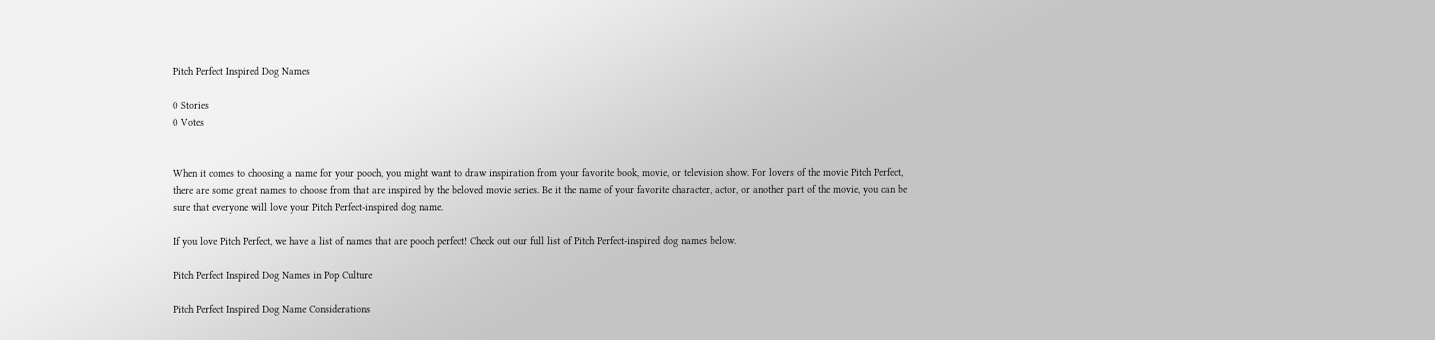Pitch Perfect Inspired Dog Names

0 Stories
0 Votes


When it comes to choosing a name for your pooch, you might want to draw inspiration from your favorite book, movie, or television show. For lovers of the movie Pitch Perfect, there are some great names to choose from that are inspired by the beloved movie series. Be it the name of your favorite character, actor, or another part of the movie, you can be sure that everyone will love your Pitch Perfect-inspired dog name.

If you love Pitch Perfect, we have a list of names that are pooch perfect! Check out our full list of Pitch Perfect-inspired dog names below.

Pitch Perfect Inspired Dog Names in Pop Culture

Pitch Perfect Inspired Dog Name Considerations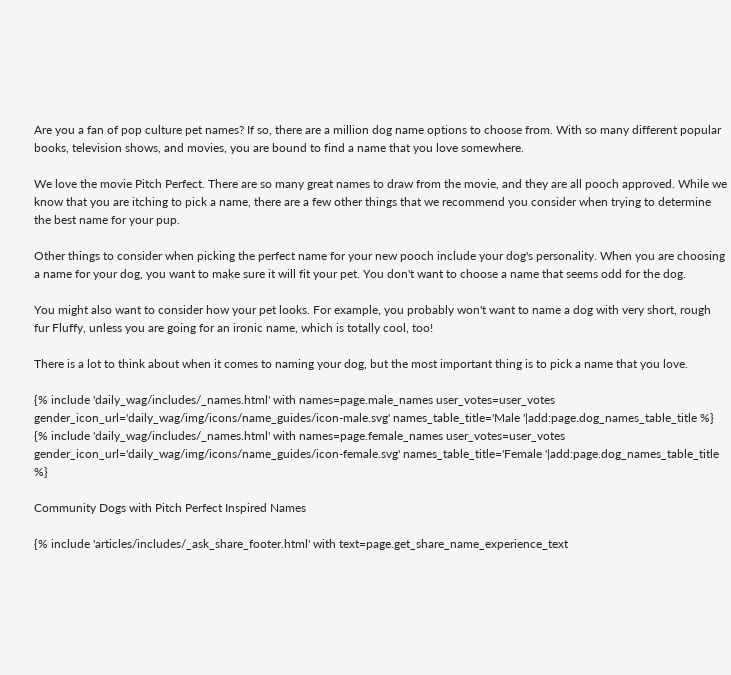Are you a fan of pop culture pet names? If so, there are a million dog name options to choose from. With so many different popular books, television shows, and movies, you are bound to find a name that you love somewhere.

We love the movie Pitch Perfect. There are so many great names to draw from the movie, and they are all pooch approved. While we know that you are itching to pick a name, there are a few other things that we recommend you consider when trying to determine the best name for your pup.

Other things to consider when picking the perfect name for your new pooch include your dog's personality. When you are choosing a name for your dog, you want to make sure it will fit your pet. You don't want to choose a name that seems odd for the dog.

You might also want to consider how your pet looks. For example, you probably won't want to name a dog with very short, rough fur Fluffy, unless you are going for an ironic name, which is totally cool, too!

There is a lot to think about when it comes to naming your dog, but the most important thing is to pick a name that you love.

{% include 'daily_wag/includes/_names.html' with names=page.male_names user_votes=user_votes gender_icon_url='daily_wag/img/icons/name_guides/icon-male.svg' names_table_title='Male '|add:page.dog_names_table_title %} {% include 'daily_wag/includes/_names.html' with names=page.female_names user_votes=user_votes gender_icon_url='daily_wag/img/icons/name_guides/icon-female.svg' names_table_title='Female '|add:page.dog_names_table_title %}

Community Dogs with Pitch Perfect Inspired Names

{% include 'articles/includes/_ask_share_footer.html' with text=page.get_share_name_experience_text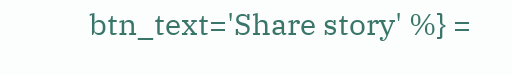btn_text='Share story' %} =